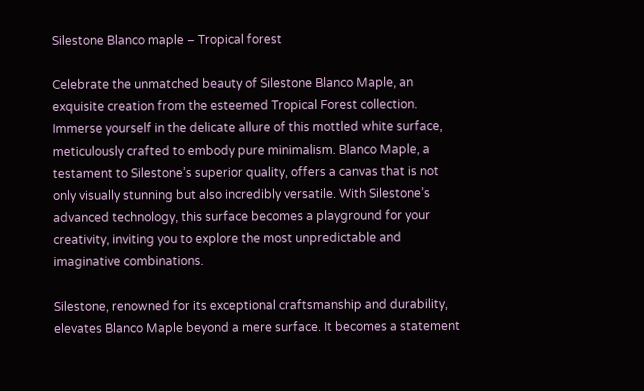Silestone Blanco maple – Tropical forest

Celebrate the unmatched beauty of Silestone Blanco Maple, an exquisite creation from the esteemed Tropical Forest collection. Immerse yourself in the delicate allure of this mottled white surface, meticulously crafted to embody pure minimalism. Blanco Maple, a testament to Silestone’s superior quality, offers a canvas that is not only visually stunning but also incredibly versatile. With Silestone’s advanced technology, this surface becomes a playground for your creativity, inviting you to explore the most unpredictable and imaginative combinations.

Silestone, renowned for its exceptional craftsmanship and durability, elevates Blanco Maple beyond a mere surface. It becomes a statement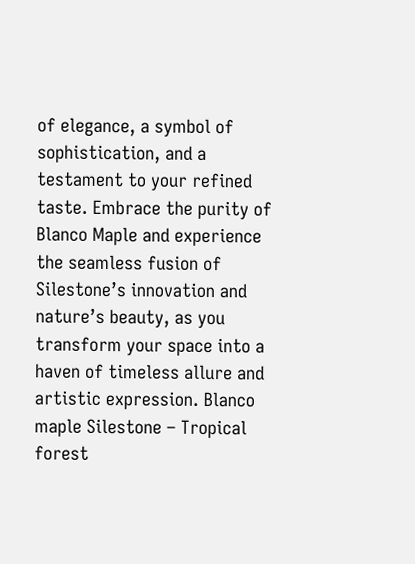of elegance, a symbol of sophistication, and a testament to your refined taste. Embrace the purity of Blanco Maple and experience the seamless fusion of Silestone’s innovation and nature’s beauty, as you transform your space into a haven of timeless allure and artistic expression. Blanco maple Silestone – Tropical forest